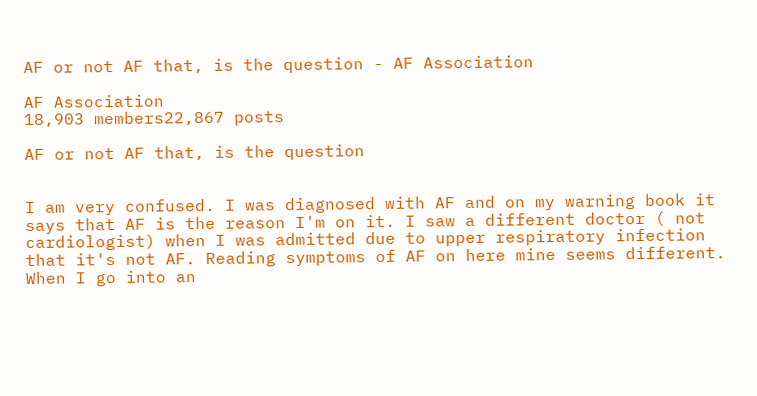AF or not AF that, is the question - AF Association

AF Association
18,903 members22,867 posts

AF or not AF that, is the question


I am very confused. I was diagnosed with AF and on my warning book it says that AF is the reason I'm on it. I saw a different doctor ( not cardiologist) when I was admitted due to upper respiratory infection that it's not AF. Reading symptoms of AF on here mine seems different. When I go into an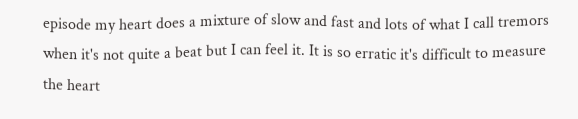episode my heart does a mixture of slow and fast and lots of what I call tremors when it's not quite a beat but I can feel it. It is so erratic it's difficult to measure the heart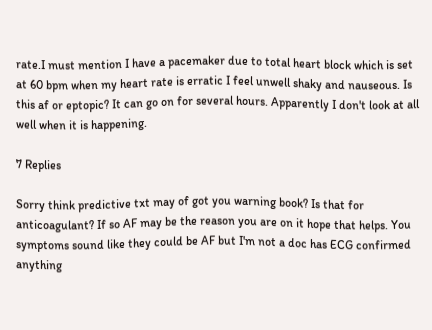rate.I must mention I have a pacemaker due to total heart block which is set at 60 bpm when my heart rate is erratic I feel unwell shaky and nauseous. Is this af or eptopic? It can go on for several hours. Apparently I don't look at all well when it is happening.

7 Replies

Sorry think predictive txt may of got you warning book? Is that for anticoagulant? If so AF may be the reason you are on it hope that helps. You symptoms sound like they could be AF but I'm not a doc has ECG confirmed anything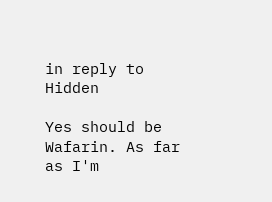in reply to Hidden

Yes should be Wafarin. As far as I'm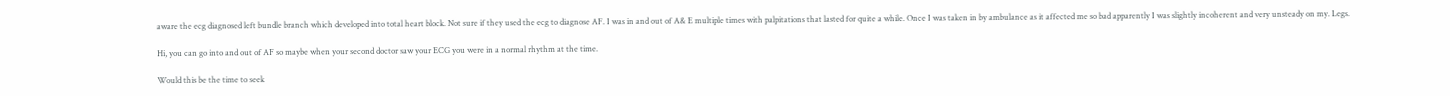aware the ecg diagnosed left bundle branch which developed into total heart block. Not sure if they used the ecg to diagnose AF. I was in and out of A& E multiple times with palpitations that lasted for quite a while. Once I was taken in by ambulance as it affected me so bad apparently I was slightly incoherent and very unsteady on my. Legs.

Hi, you can go into and out of AF so maybe when your second doctor saw your ECG you were in a normal rhythm at the time.

Would this be the time to seek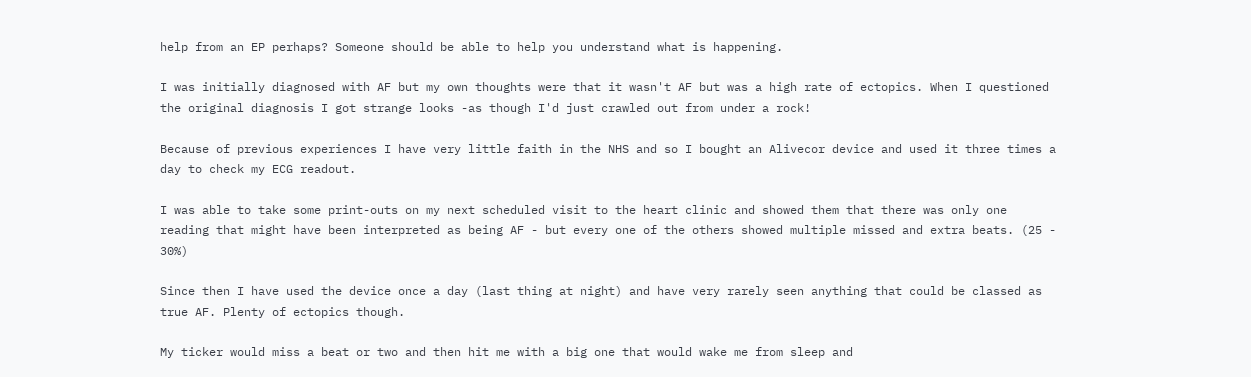help from an EP perhaps? Someone should be able to help you understand what is happening.

I was initially diagnosed with AF but my own thoughts were that it wasn't AF but was a high rate of ectopics. When I questioned the original diagnosis I got strange looks -as though I'd just crawled out from under a rock!

Because of previous experiences I have very little faith in the NHS and so I bought an Alivecor device and used it three times a day to check my ECG readout.

I was able to take some print-outs on my next scheduled visit to the heart clinic and showed them that there was only one reading that might have been interpreted as being AF - but every one of the others showed multiple missed and extra beats. (25 - 30%)

Since then I have used the device once a day (last thing at night) and have very rarely seen anything that could be classed as true AF. Plenty of ectopics though.

My ticker would miss a beat or two and then hit me with a big one that would wake me from sleep and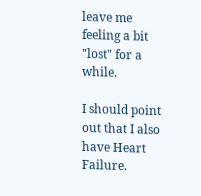leave me feeling a bit "lost" for a while.

I should point out that I also have Heart Failure.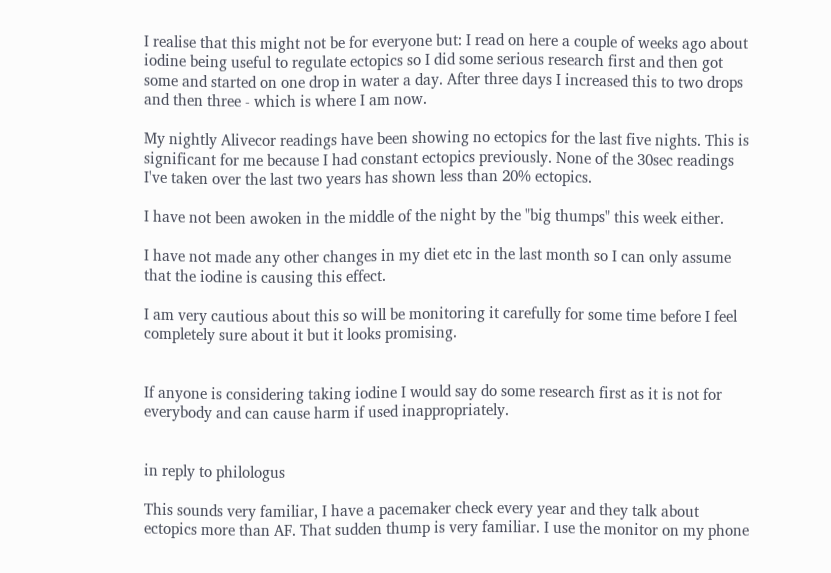I realise that this might not be for everyone but: I read on here a couple of weeks ago about iodine being useful to regulate ectopics so I did some serious research first and then got some and started on one drop in water a day. After three days I increased this to two drops and then three - which is where I am now.

My nightly Alivecor readings have been showing no ectopics for the last five nights. This is significant for me because I had constant ectopics previously. None of the 30sec readings I've taken over the last two years has shown less than 20% ectopics.

I have not been awoken in the middle of the night by the "big thumps" this week either.

I have not made any other changes in my diet etc in the last month so I can only assume that the iodine is causing this effect.

I am very cautious about this so will be monitoring it carefully for some time before I feel completely sure about it but it looks promising.


If anyone is considering taking iodine I would say do some research first as it is not for everybody and can cause harm if used inappropriately.


in reply to philologus

This sounds very familiar, I have a pacemaker check every year and they talk about ectopics more than AF. That sudden thump is very familiar. I use the monitor on my phone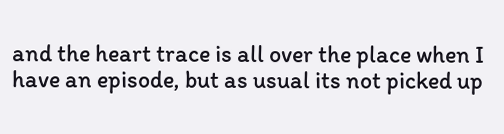and the heart trace is all over the place when I have an episode, but as usual its not picked up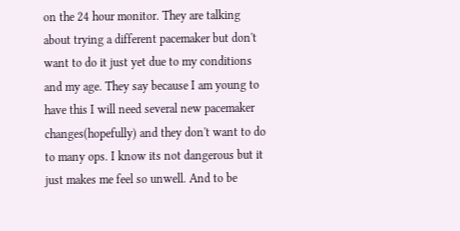on the 24 hour monitor. They are talking about trying a different pacemaker but don't want to do it just yet due to my conditions and my age. They say because I am young to have this I will need several new pacemaker changes(hopefully) and they don't want to do to many ops. I know its not dangerous but it just makes me feel so unwell. And to be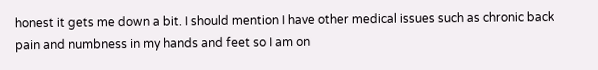honest it gets me down a bit. I should mention I have other medical issues such as chronic back pain and numbness in my hands and feet so I am on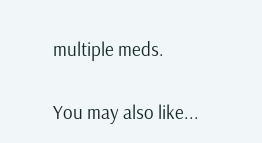multiple meds.

You may also like...